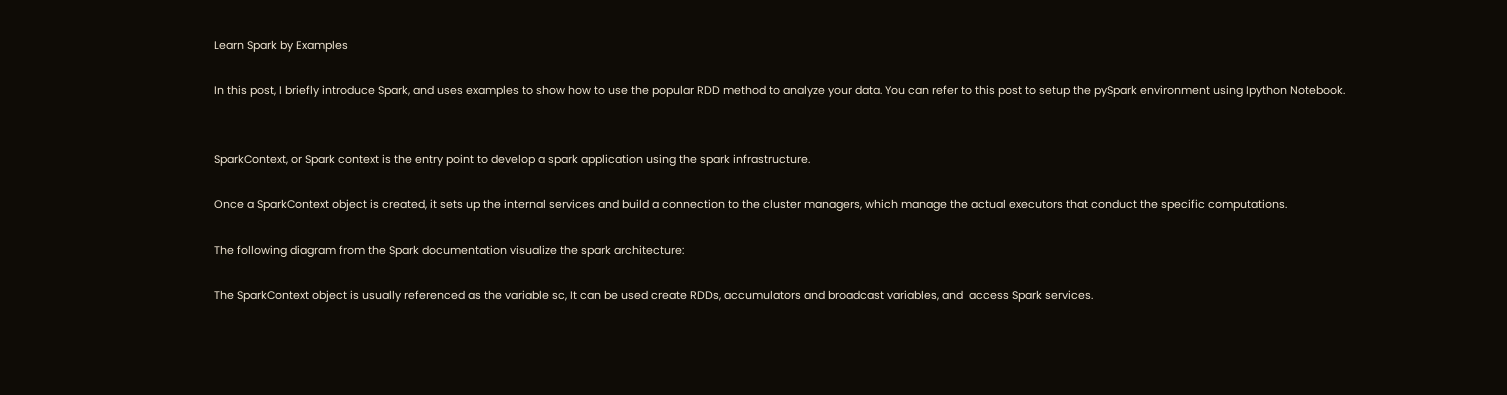Learn Spark by Examples

In this post, I briefly introduce Spark, and uses examples to show how to use the popular RDD method to analyze your data. You can refer to this post to setup the pySpark environment using Ipython Notebook.


SparkContext, or Spark context is the entry point to develop a spark application using the spark infrastructure.

Once a SparkContext object is created, it sets up the internal services and build a connection to the cluster managers, which manage the actual executors that conduct the specific computations.

The following diagram from the Spark documentation visualize the spark architecture:

The SparkContext object is usually referenced as the variable sc, It can be used create RDDs, accumulators and broadcast variables, and  access Spark services.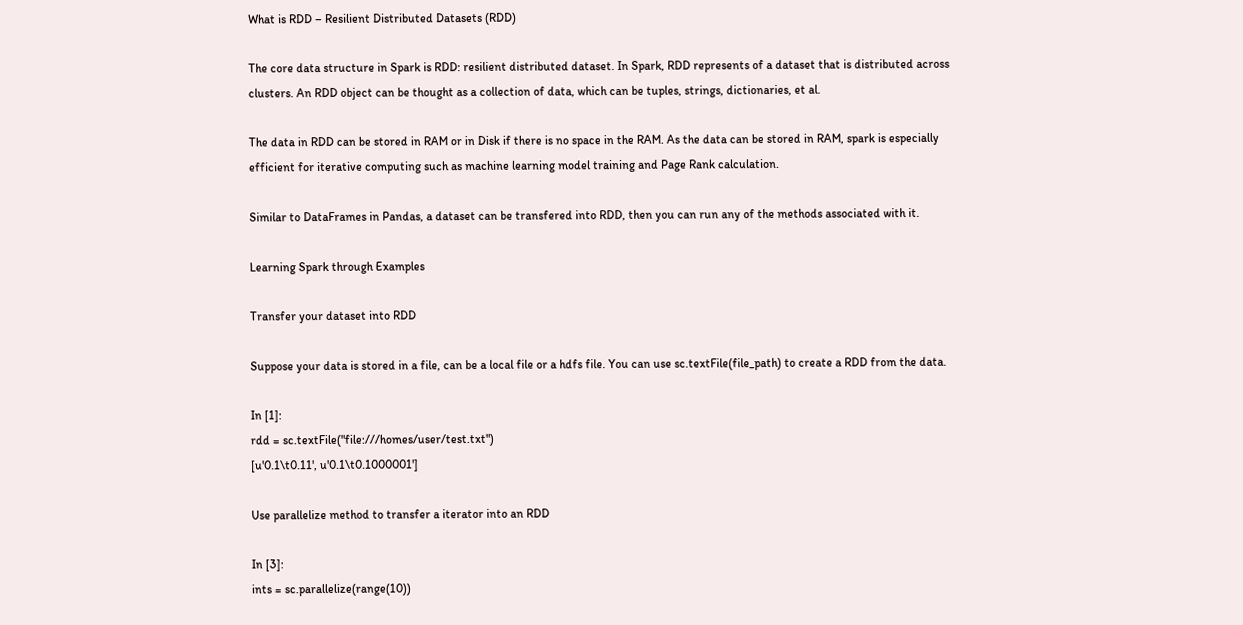What is RDD – Resilient Distributed Datasets (RDD)

The core data structure in Spark is RDD: resilient distributed dataset. In Spark, RDD represents of a dataset that is distributed across clusters. An RDD object can be thought as a collection of data, which can be tuples, strings, dictionaries, et al.

The data in RDD can be stored in RAM or in Disk if there is no space in the RAM. As the data can be stored in RAM, spark is especially efficient for iterative computing such as machine learning model training and Page Rank calculation.

Similar to DataFrames in Pandas, a dataset can be transfered into RDD, then you can run any of the methods associated with it.

Learning Spark through Examples

Transfer your dataset into RDD

Suppose your data is stored in a file, can be a local file or a hdfs file. You can use sc.textFile(file_path) to create a RDD from the data.

In [1]:
rdd = sc.textFile("file:///homes/user/test.txt")
[u'0.1\t0.11', u'0.1\t0.1000001']

Use parallelize method to transfer a iterator into an RDD

In [3]:
ints = sc.parallelize(range(10))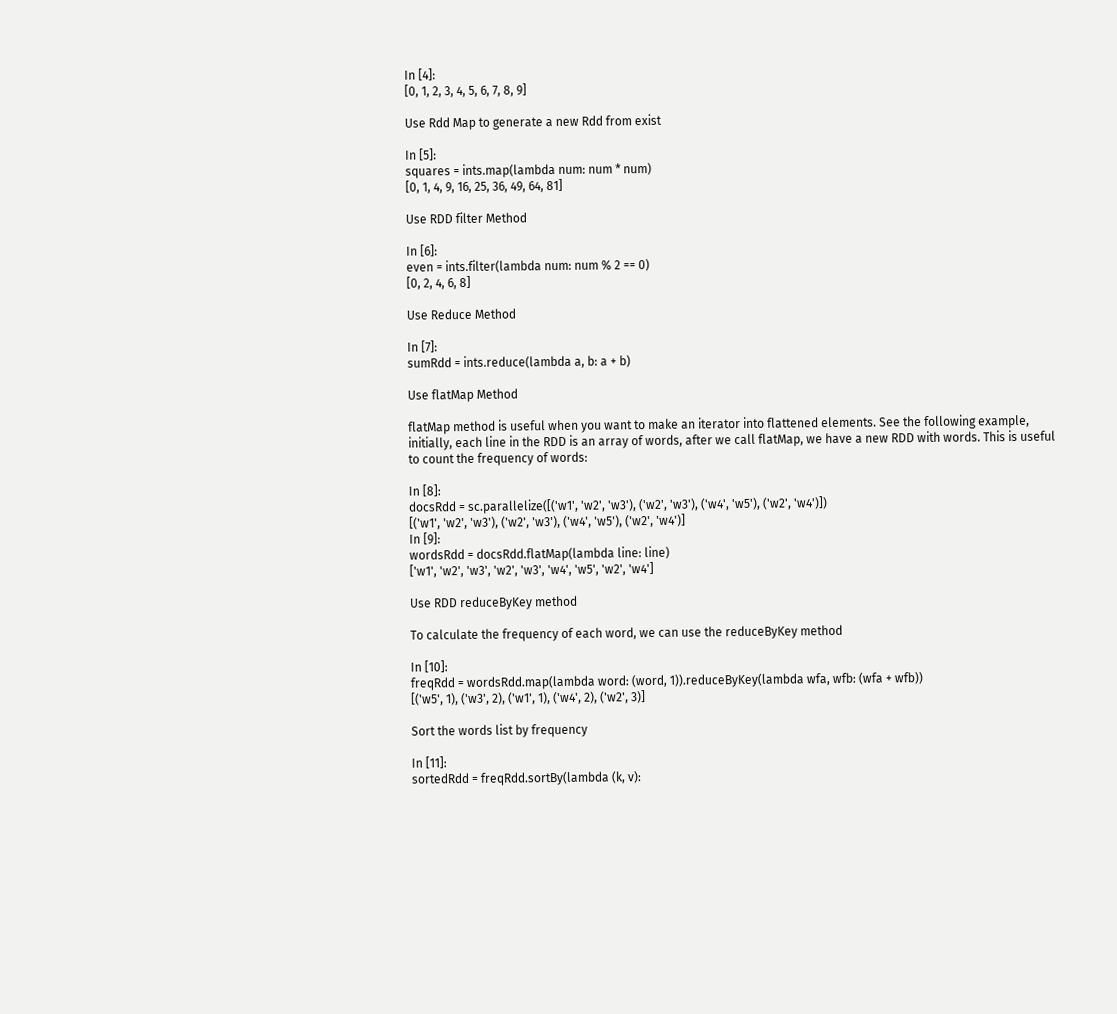In [4]:
[0, 1, 2, 3, 4, 5, 6, 7, 8, 9]

Use Rdd Map to generate a new Rdd from exist

In [5]:
squares = ints.map(lambda num: num * num)
[0, 1, 4, 9, 16, 25, 36, 49, 64, 81]

Use RDD filter Method

In [6]:
even = ints.filter(lambda num: num % 2 == 0)
[0, 2, 4, 6, 8]

Use Reduce Method

In [7]:
sumRdd = ints.reduce(lambda a, b: a + b)

Use flatMap Method

flatMap method is useful when you want to make an iterator into flattened elements. See the following example, initially, each line in the RDD is an array of words, after we call flatMap, we have a new RDD with words. This is useful to count the frequency of words:

In [8]:
docsRdd = sc.parallelize([('w1', 'w2', 'w3'), ('w2', 'w3'), ('w4', 'w5'), ('w2', 'w4')])
[('w1', 'w2', 'w3'), ('w2', 'w3'), ('w4', 'w5'), ('w2', 'w4')]
In [9]:
wordsRdd = docsRdd.flatMap(lambda line: line)
['w1', 'w2', 'w3', 'w2', 'w3', 'w4', 'w5', 'w2', 'w4']

Use RDD reduceByKey method

To calculate the frequency of each word, we can use the reduceByKey method

In [10]:
freqRdd = wordsRdd.map(lambda word: (word, 1)).reduceByKey(lambda wfa, wfb: (wfa + wfb))
[('w5', 1), ('w3', 2), ('w1', 1), ('w4', 2), ('w2', 3)]

Sort the words list by frequency

In [11]:
sortedRdd = freqRdd.sortBy(lambda (k, v):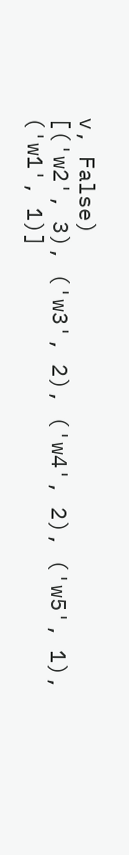v, False)
[('w2', 3), ('w3', 2), ('w4', 2), ('w5', 1), ('w1', 1)]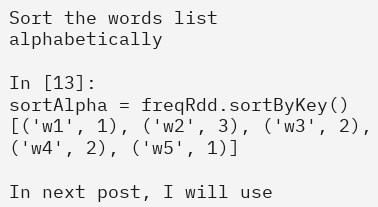Sort the words list alphabetically

In [13]:
sortAlpha = freqRdd.sortByKey()
[('w1', 1), ('w2', 3), ('w3', 2), ('w4', 2), ('w5', 1)]

In next post, I will use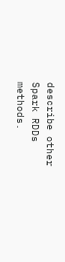describe other Spark RDDs methods.